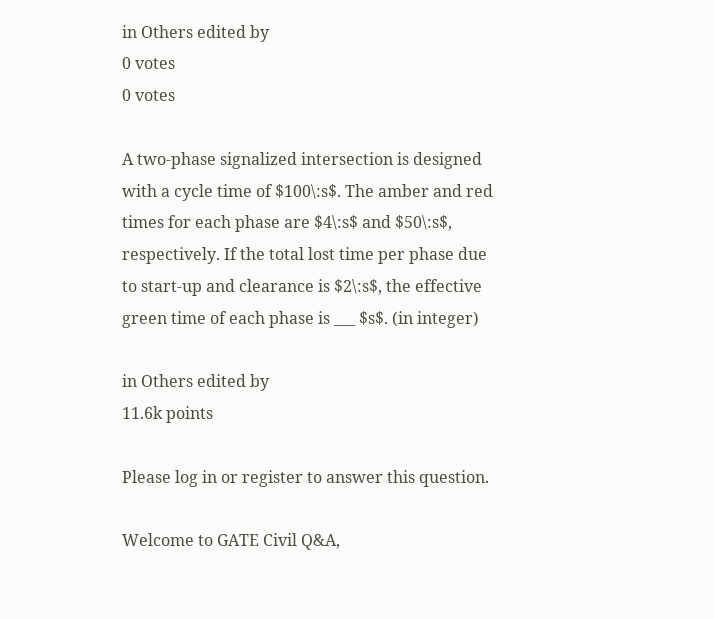in Others edited by
0 votes
0 votes

A two-phase signalized intersection is designed with a cycle time of $100\:s$. The amber and red times for each phase are $4\:s$ and $50\:s$, respectively. If the total lost time per phase due to start-up and clearance is $2\:s$, the effective green time of each phase is ___ $s$. (in integer)

in Others edited by
11.6k points

Please log in or register to answer this question.

Welcome to GATE Civil Q&A,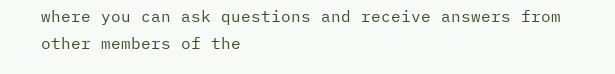where you can ask questions and receive answers from other members of the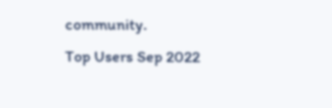community.
Top Users Sep 2022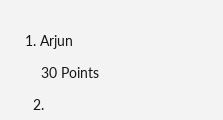1. Arjun

    30 Points

  2.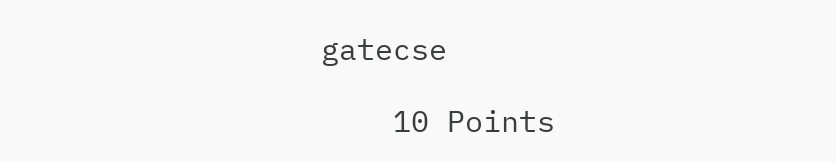gatecse

    10 Points